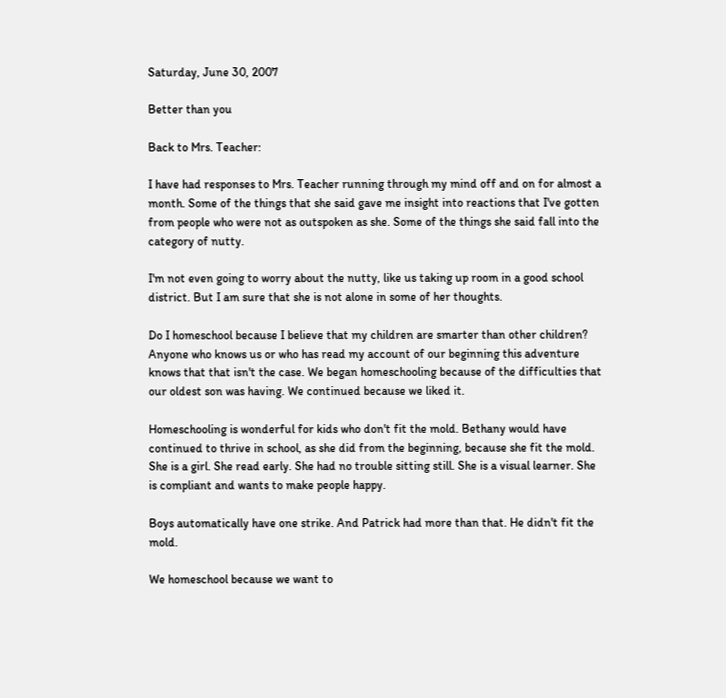Saturday, June 30, 2007

Better than you

Back to Mrs. Teacher:

I have had responses to Mrs. Teacher running through my mind off and on for almost a month. Some of the things that she said gave me insight into reactions that I've gotten from people who were not as outspoken as she. Some of the things she said fall into the category of nutty.

I'm not even going to worry about the nutty, like us taking up room in a good school district. But I am sure that she is not alone in some of her thoughts.

Do I homeschool because I believe that my children are smarter than other children? Anyone who knows us or who has read my account of our beginning this adventure knows that that isn't the case. We began homeschooling because of the difficulties that our oldest son was having. We continued because we liked it.

Homeschooling is wonderful for kids who don't fit the mold. Bethany would have continued to thrive in school, as she did from the beginning, because she fit the mold. She is a girl. She read early. She had no trouble sitting still. She is a visual learner. She is compliant and wants to make people happy.

Boys automatically have one strike. And Patrick had more than that. He didn't fit the mold.

We homeschool because we want to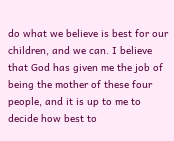do what we believe is best for our children, and we can. I believe that God has given me the job of being the mother of these four people, and it is up to me to decide how best to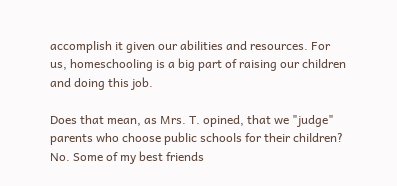accomplish it given our abilities and resources. For us, homeschooling is a big part of raising our children and doing this job.

Does that mean, as Mrs. T. opined, that we "judge" parents who choose public schools for their children? No. Some of my best friends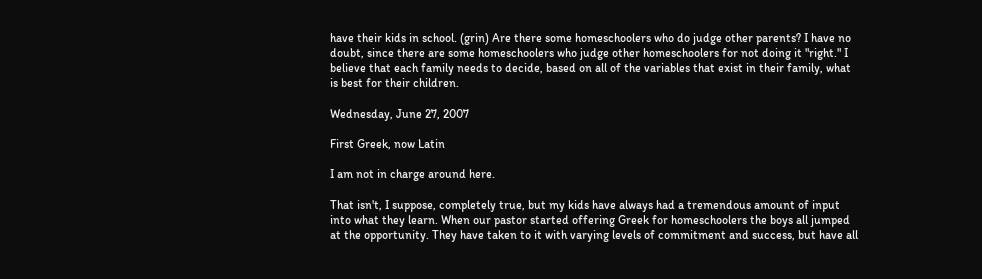have their kids in school. (grin) Are there some homeschoolers who do judge other parents? I have no doubt, since there are some homeschoolers who judge other homeschoolers for not doing it "right." I believe that each family needs to decide, based on all of the variables that exist in their family, what is best for their children.

Wednesday, June 27, 2007

First Greek, now Latin

I am not in charge around here.

That isn't, I suppose, completely true, but my kids have always had a tremendous amount of input into what they learn. When our pastor started offering Greek for homeschoolers the boys all jumped at the opportunity. They have taken to it with varying levels of commitment and success, but have all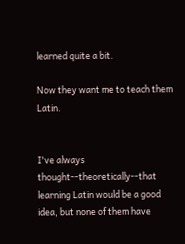learned quite a bit.

Now they want me to teach them Latin.


I've always thought--theoretically--that learning Latin would be a good idea, but none of them have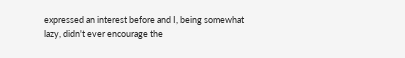expressed an interest before and I, being somewhat lazy, didn't ever encourage the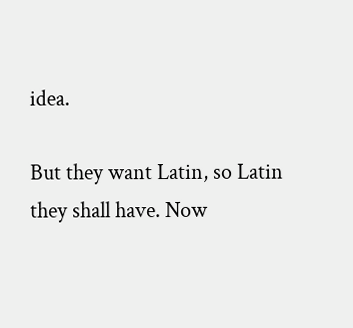idea.

But they want Latin, so Latin they shall have. Now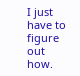I just have to figure out how.